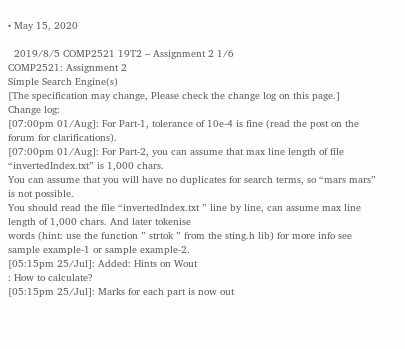• May 15, 2020

  2019/8/5 COMP2521 19T2 – Assignment 2 1/6
COMP2521: Assignment 2
Simple Search Engine(s)
[The specification may change, Please check the change log on this page.]
Change log:
[07:00pm 01/Aug]: For Part-1, tolerance of 10e-4 is fine (read the post on the forum for clarifications).
[07:00pm 01/Aug]: For Part-2, you can assume that max line length of file “invertedIndex.txt” is 1,000 chars.
You can assume that you will have no duplicates for search terms, so “mars mars” is not possible.
You should read the file “invertedIndex.txt ” line by line, can assume max line length of 1,000 chars. And later tokenise
words (hint: use the function ” strtok ” from the sting.h lib) for more info see sample example-1 or sample example-2.
[05:15pm 25/Jul]: Added: Hints on Wout
: How to calculate?
[05:15pm 25/Jul]: Marks for each part is now out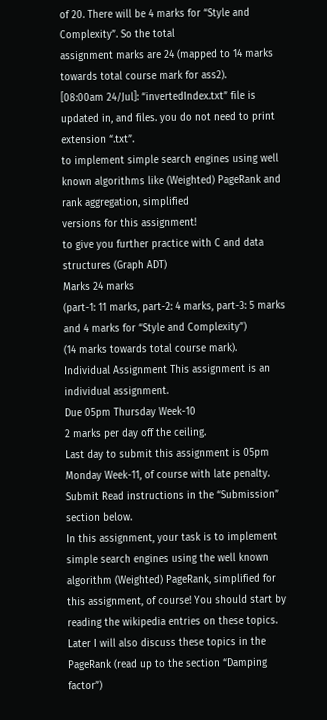of 20. There will be 4 marks for “Style and Complexity”. So the total
assignment marks are 24 (mapped to 14 marks towards total course mark for ass2).
[08:00am 24/Jul]: “invertedIndex.txt” file is updated in, and files. you do not need to print
extension “.txt”.
to implement simple search engines using well known algorithms like (Weighted) PageRank and rank aggregation, simplified
versions for this assignment!
to give you further practice with C and data structures (Graph ADT)
Marks 24 marks
(part-1: 11 marks, part-2: 4 marks, part-3: 5 marks and 4 marks for “Style and Complexity”)
(14 marks towards total course mark).
Individual Assignment This assignment is an individual assignment.
Due 05pm Thursday Week-10
2 marks per day off the ceiling.
Last day to submit this assignment is 05pm Monday Week-11, of course with late penalty.
Submit Read instructions in the “Submission” section below.
In this assignment, your task is to implement simple search engines using the well known algorithm (Weighted) PageRank, simplified for
this assignment, of course! You should start by reading the wikipedia entries on these topics. Later I will also discuss these topics in the
PageRank (read up to the section “Damping factor”)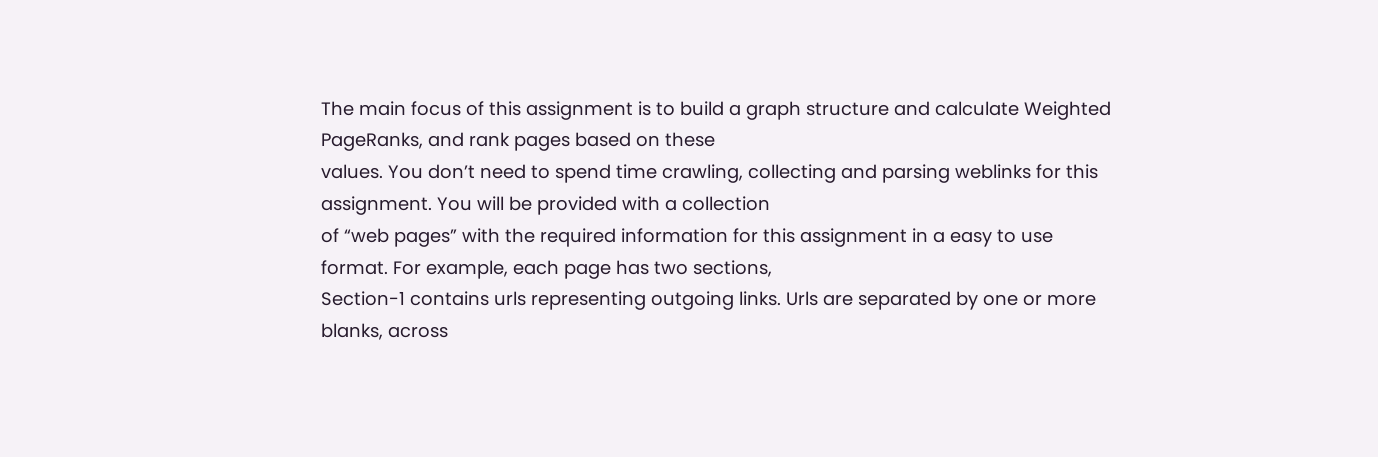The main focus of this assignment is to build a graph structure and calculate Weighted PageRanks, and rank pages based on these
values. You don’t need to spend time crawling, collecting and parsing weblinks for this assignment. You will be provided with a collection
of “web pages” with the required information for this assignment in a easy to use format. For example, each page has two sections,
Section-1 contains urls representing outgoing links. Urls are separated by one or more blanks, across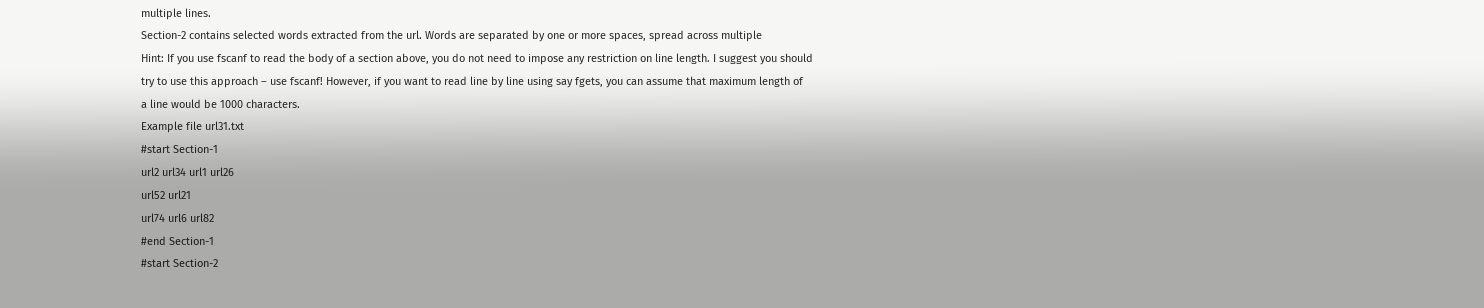multiple lines.
Section-2 contains selected words extracted from the url. Words are separated by one or more spaces, spread across multiple
Hint: If you use fscanf to read the body of a section above, you do not need to impose any restriction on line length. I suggest you should
try to use this approach – use fscanf! However, if you want to read line by line using say fgets, you can assume that maximum length of
a line would be 1000 characters.
Example file url31.txt
#start Section-1
url2 url34 url1 url26
url52 url21
url74 url6 url82
#end Section-1
#start Section-2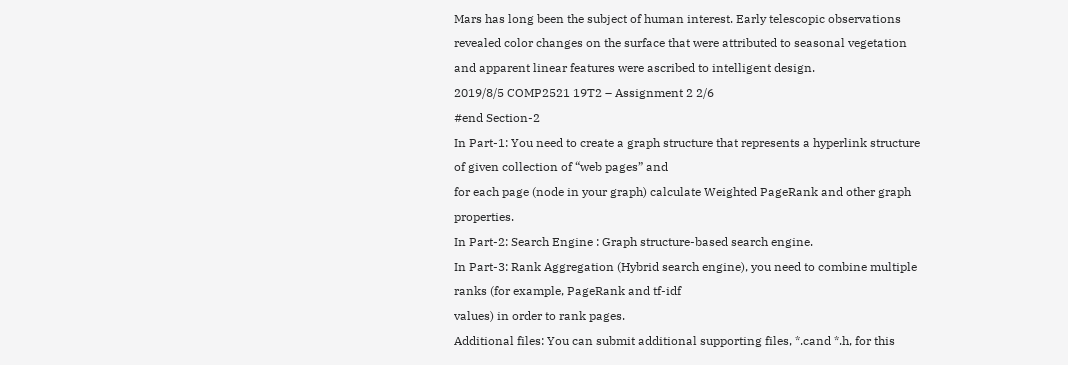Mars has long been the subject of human interest. Early telescopic observations
revealed color changes on the surface that were attributed to seasonal vegetation
and apparent linear features were ascribed to intelligent design.
2019/8/5 COMP2521 19T2 – Assignment 2 2/6
#end Section-2
In Part-1: You need to create a graph structure that represents a hyperlink structure of given collection of “web pages” and
for each page (node in your graph) calculate Weighted PageRank and other graph properties.
In Part-2: Search Engine : Graph structure-based search engine.
In Part-3: Rank Aggregation (Hybrid search engine), you need to combine multiple ranks (for example, PageRank and tf-idf
values) in order to rank pages.
Additional files: You can submit additional supporting files, *.cand *.h, for this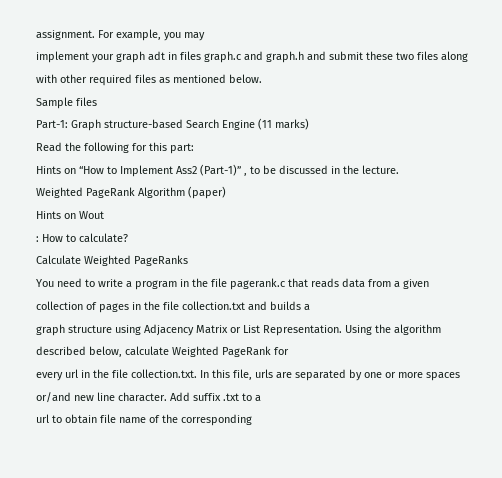assignment. For example, you may
implement your graph adt in files graph.c and graph.h and submit these two files along with other required files as mentioned below.
Sample files
Part-1: Graph structure-based Search Engine (11 marks)
Read the following for this part:
Hints on “How to Implement Ass2 (Part-1)” , to be discussed in the lecture.
Weighted PageRank Algorithm (paper)
Hints on Wout
: How to calculate?
Calculate Weighted PageRanks
You need to write a program in the file pagerank.c that reads data from a given collection of pages in the file collection.txt and builds a
graph structure using Adjacency Matrix or List Representation. Using the algorithm described below, calculate Weighted PageRank for
every url in the file collection.txt. In this file, urls are separated by one or more spaces or/and new line character. Add suffix .txt to a
url to obtain file name of the corresponding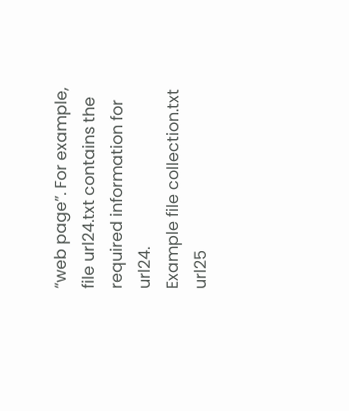“web page”. For example, file url24.txt contains the required information for url24.
Example file collection.txt
url25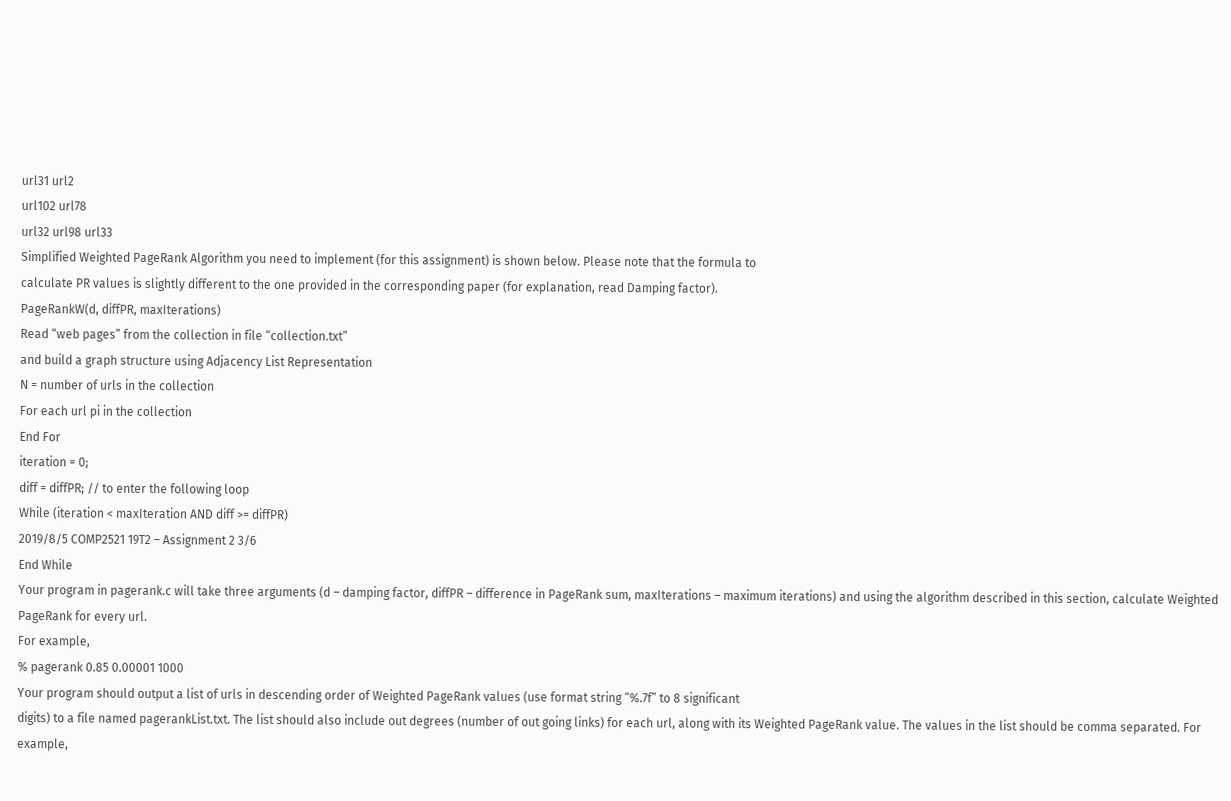url31 url2
url102 url78
url32 url98 url33
Simplified Weighted PageRank Algorithm you need to implement (for this assignment) is shown below. Please note that the formula to
calculate PR values is slightly different to the one provided in the corresponding paper (for explanation, read Damping factor).
PageRankW(d, diffPR, maxIterations)
Read “web pages” from the collection in file “collection.txt”
and build a graph structure using Adjacency List Representation
N = number of urls in the collection
For each url pi in the collection
End For
iteration = 0;
diff = diffPR; // to enter the following loop
While (iteration < maxIteration AND diff >= diffPR)
2019/8/5 COMP2521 19T2 – Assignment 2 3/6
End While
Your program in pagerank.c will take three arguments (d – damping factor, diffPR – difference in PageRank sum, maxIterations – maximum iterations) and using the algorithm described in this section, calculate Weighted PageRank for every url.
For example,
% pagerank 0.85 0.00001 1000
Your program should output a list of urls in descending order of Weighted PageRank values (use format string “%.7f” to 8 significant
digits) to a file named pagerankList.txt. The list should also include out degrees (number of out going links) for each url, along with its Weighted PageRank value. The values in the list should be comma separated. For example,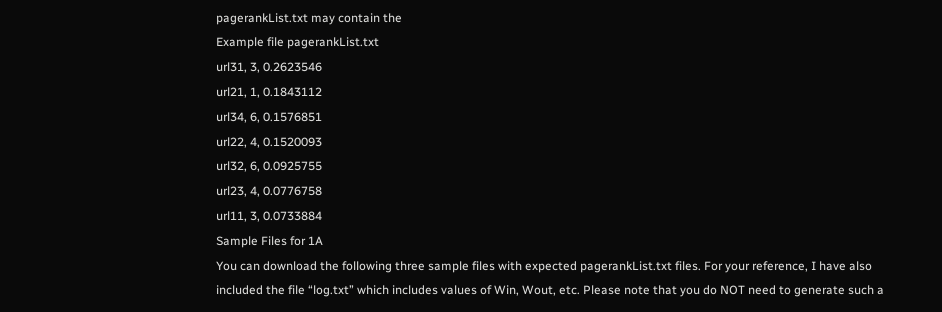pagerankList.txt may contain the
Example file pagerankList.txt
url31, 3, 0.2623546
url21, 1, 0.1843112
url34, 6, 0.1576851
url22, 4, 0.1520093
url32, 6, 0.0925755
url23, 4, 0.0776758
url11, 3, 0.0733884
Sample Files for 1A
You can download the following three sample files with expected pagerankList.txt files. For your reference, I have also
included the file “log.txt” which includes values of Win, Wout, etc. Please note that you do NOT need to generate such a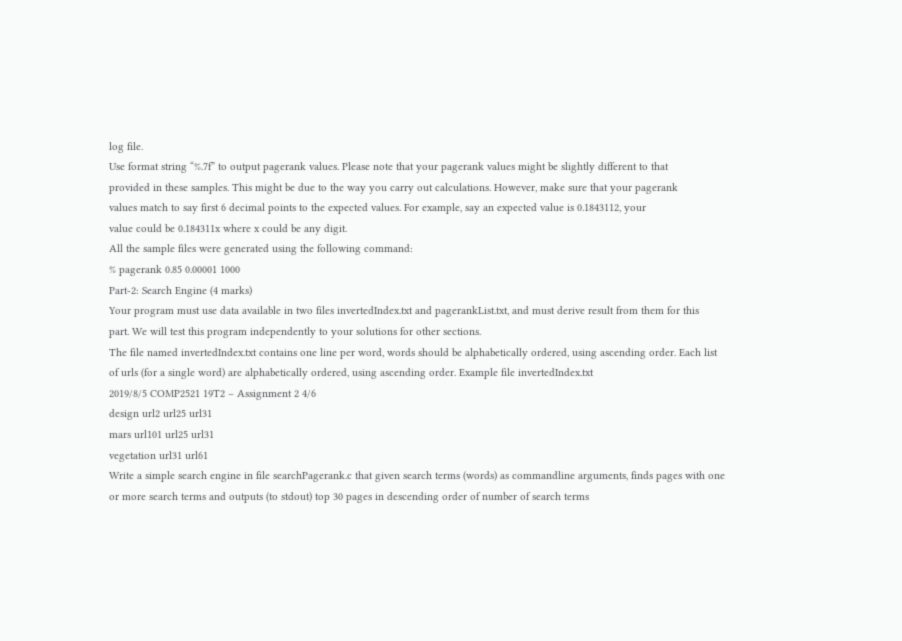log file.
Use format string “%.7f” to output pagerank values. Please note that your pagerank values might be slightly different to that
provided in these samples. This might be due to the way you carry out calculations. However, make sure that your pagerank
values match to say first 6 decimal points to the expected values. For example, say an expected value is 0.1843112, your
value could be 0.184311x where x could be any digit.
All the sample files were generated using the following command:
% pagerank 0.85 0.00001 1000
Part-2: Search Engine (4 marks)
Your program must use data available in two files invertedIndex.txt and pagerankList.txt, and must derive result from them for this
part. We will test this program independently to your solutions for other sections.
The file named invertedIndex.txt contains one line per word, words should be alphabetically ordered, using ascending order. Each list
of urls (for a single word) are alphabetically ordered, using ascending order. Example file invertedIndex.txt
2019/8/5 COMP2521 19T2 – Assignment 2 4/6
design url2 url25 url31
mars url101 url25 url31
vegetation url31 url61
Write a simple search engine in file searchPagerank.c that given search terms (words) as commandline arguments, finds pages with one
or more search terms and outputs (to stdout) top 30 pages in descending order of number of search terms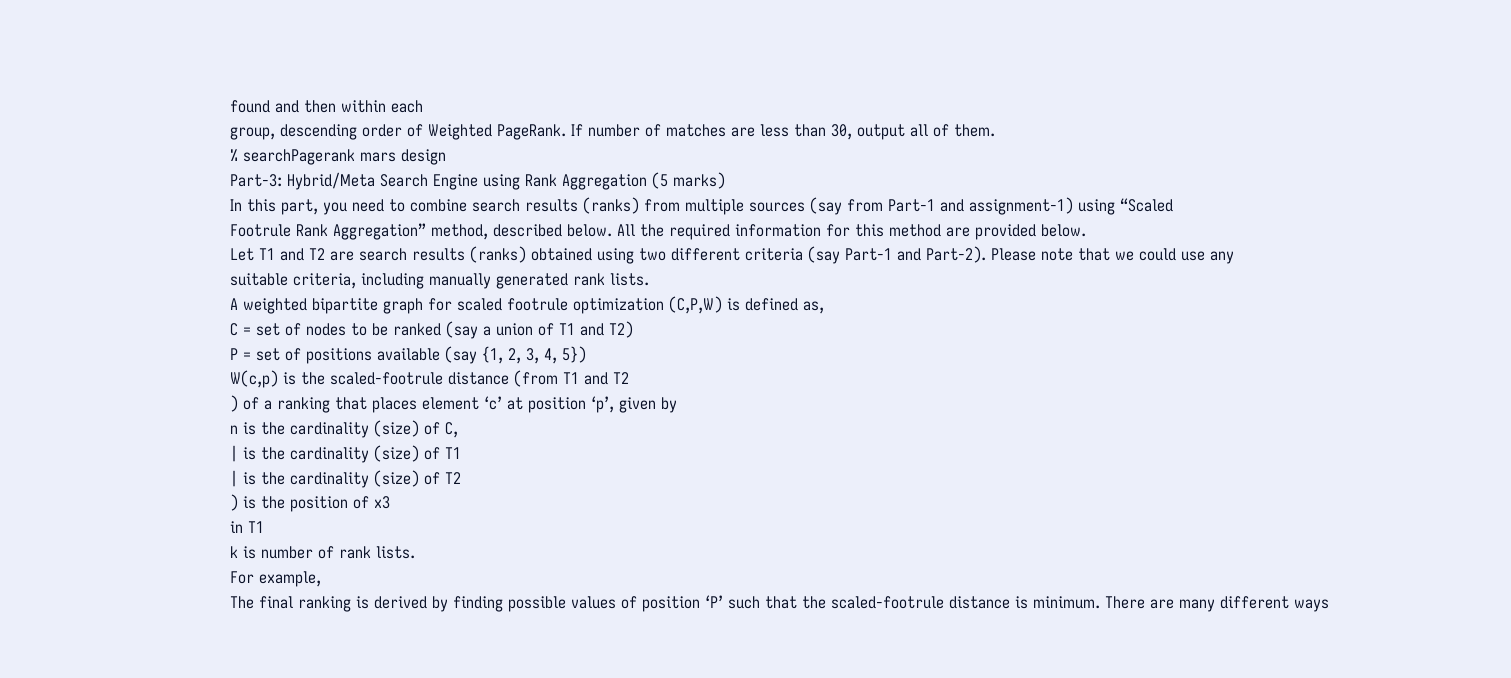found and then within each
group, descending order of Weighted PageRank. If number of matches are less than 30, output all of them.
% searchPagerank mars design
Part-3: Hybrid/Meta Search Engine using Rank Aggregation (5 marks)
In this part, you need to combine search results (ranks) from multiple sources (say from Part-1 and assignment-1) using “Scaled
Footrule Rank Aggregation” method, described below. All the required information for this method are provided below.
Let T1 and T2 are search results (ranks) obtained using two different criteria (say Part-1 and Part-2). Please note that we could use any
suitable criteria, including manually generated rank lists.
A weighted bipartite graph for scaled footrule optimization (C,P,W) is defined as,
C = set of nodes to be ranked (say a union of T1 and T2)
P = set of positions available (say {1, 2, 3, 4, 5})
W(c,p) is the scaled-footrule distance (from T1 and T2
) of a ranking that places element ‘c’ at position ‘p’, given by
n is the cardinality (size) of C,
| is the cardinality (size) of T1
| is the cardinality (size) of T2
) is the position of x3
in T1
k is number of rank lists.
For example,
The final ranking is derived by finding possible values of position ‘P’ such that the scaled-footrule distance is minimum. There are many different ways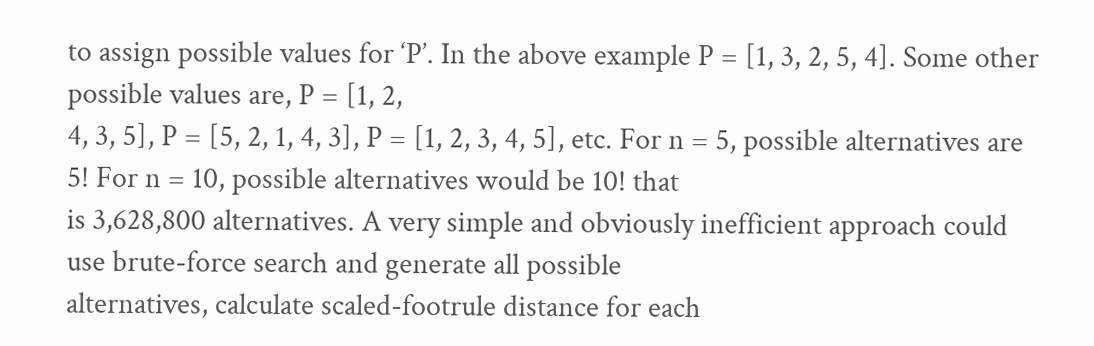to assign possible values for ‘P’. In the above example P = [1, 3, 2, 5, 4]. Some other possible values are, P = [1, 2,
4, 3, 5], P = [5, 2, 1, 4, 3], P = [1, 2, 3, 4, 5], etc. For n = 5, possible alternatives are 5! For n = 10, possible alternatives would be 10! that
is 3,628,800 alternatives. A very simple and obviously inefficient approach could use brute-force search and generate all possible
alternatives, calculate scaled-footrule distance for each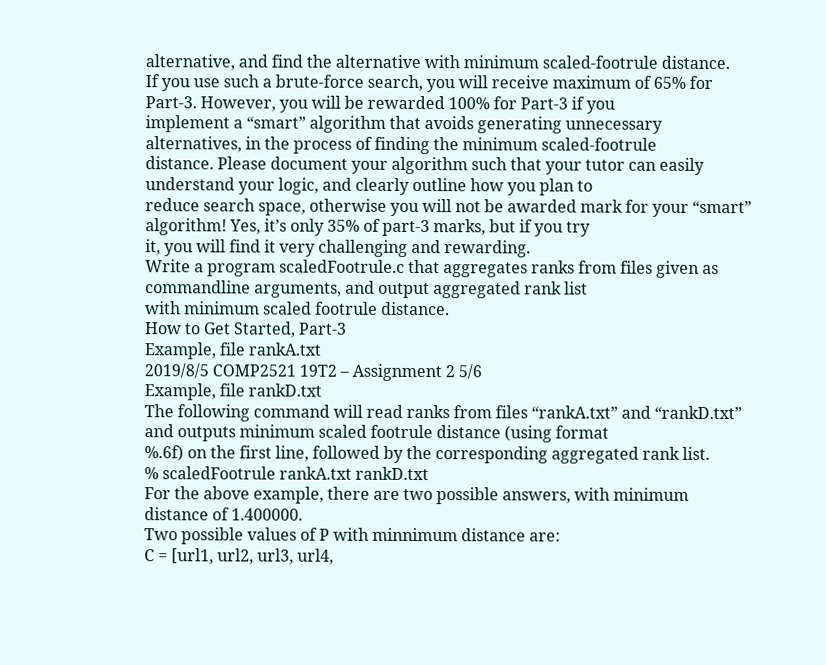alternative, and find the alternative with minimum scaled-footrule distance.
If you use such a brute-force search, you will receive maximum of 65% for Part-3. However, you will be rewarded 100% for Part-3 if you
implement a “smart” algorithm that avoids generating unnecessary alternatives, in the process of finding the minimum scaled-footrule
distance. Please document your algorithm such that your tutor can easily understand your logic, and clearly outline how you plan to
reduce search space, otherwise you will not be awarded mark for your “smart” algorithm! Yes, it’s only 35% of part-3 marks, but if you try
it, you will find it very challenging and rewarding.
Write a program scaledFootrule.c that aggregates ranks from files given as commandline arguments, and output aggregated rank list
with minimum scaled footrule distance.
How to Get Started, Part-3
Example, file rankA.txt
2019/8/5 COMP2521 19T2 – Assignment 2 5/6
Example, file rankD.txt
The following command will read ranks from files “rankA.txt” and “rankD.txt” and outputs minimum scaled footrule distance (using format
%.6f) on the first line, followed by the corresponding aggregated rank list.
% scaledFootrule rankA.txt rankD.txt
For the above example, there are two possible answers, with minimum distance of 1.400000.
Two possible values of P with minnimum distance are:
C = [url1, url2, url3, url4,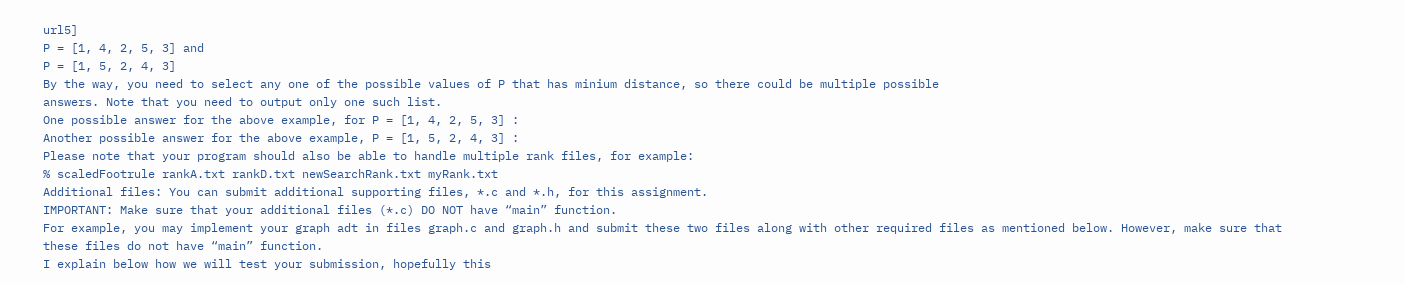url5]
P = [1, 4, 2, 5, 3] and
P = [1, 5, 2, 4, 3]
By the way, you need to select any one of the possible values of P that has minium distance, so there could be multiple possible
answers. Note that you need to output only one such list.
One possible answer for the above example, for P = [1, 4, 2, 5, 3] :
Another possible answer for the above example, P = [1, 5, 2, 4, 3] :
Please note that your program should also be able to handle multiple rank files, for example:
% scaledFootrule rankA.txt rankD.txt newSearchRank.txt myRank.txt
Additional files: You can submit additional supporting files, *.c and *.h, for this assignment.
IMPORTANT: Make sure that your additional files (*.c) DO NOT have “main” function.
For example, you may implement your graph adt in files graph.c and graph.h and submit these two files along with other required files as mentioned below. However, make sure that these files do not have “main” function.
I explain below how we will test your submission, hopefully this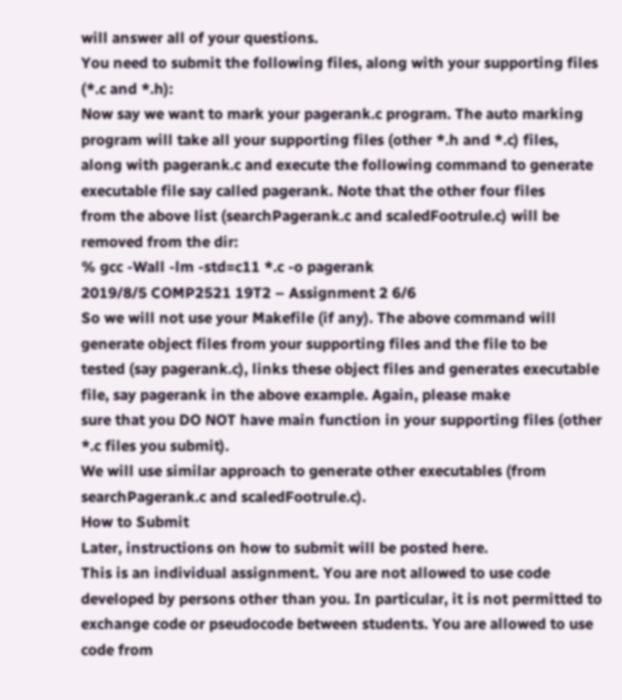will answer all of your questions.
You need to submit the following files, along with your supporting files (*.c and *.h):
Now say we want to mark your pagerank.c program. The auto marking program will take all your supporting files (other *.h and *.c) files,
along with pagerank.c and execute the following command to generate executable file say called pagerank. Note that the other four files
from the above list (searchPagerank.c and scaledFootrule.c) will be removed from the dir:
% gcc -Wall -lm -std=c11 *.c -o pagerank
2019/8/5 COMP2521 19T2 – Assignment 2 6/6
So we will not use your Makefile (if any). The above command will generate object files from your supporting files and the file to be
tested (say pagerank.c), links these object files and generates executable file, say pagerank in the above example. Again, please make
sure that you DO NOT have main function in your supporting files (other *.c files you submit).
We will use similar approach to generate other executables (from searchPagerank.c and scaledFootrule.c).
How to Submit
Later, instructions on how to submit will be posted here.
This is an individual assignment. You are not allowed to use code developed by persons other than you. In particular, it is not permitted to
exchange code or pseudocode between students. You are allowed to use code from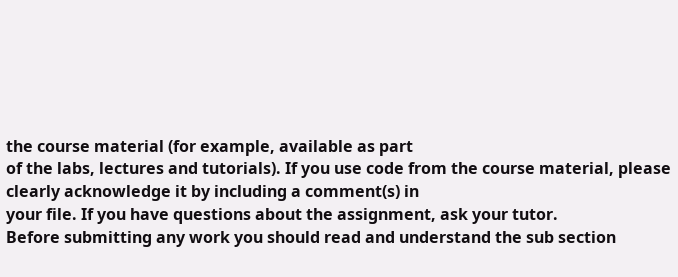the course material (for example, available as part
of the labs, lectures and tutorials). If you use code from the course material, please clearly acknowledge it by including a comment(s) in
your file. If you have questions about the assignment, ask your tutor.
Before submitting any work you should read and understand the sub section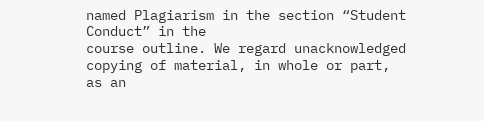named Plagiarism in the section “Student Conduct” in the
course outline. We regard unacknowledged copying of material, in whole or part, as an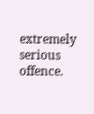extremely serious offence.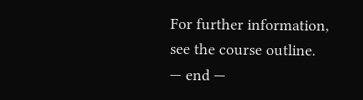For further information,
see the course outline.
— end —